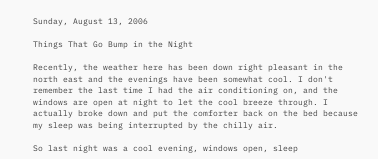Sunday, August 13, 2006

Things That Go Bump in the Night

Recently, the weather here has been down right pleasant in the north east and the evenings have been somewhat cool. I don't remember the last time I had the air conditioning on, and the windows are open at night to let the cool breeze through. I actually broke down and put the comforter back on the bed because my sleep was being interrupted by the chilly air.

So last night was a cool evening, windows open, sleep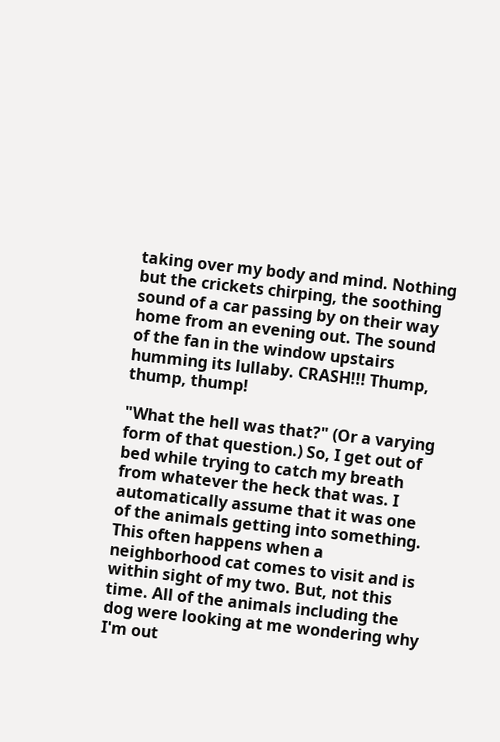taking over my body and mind. Nothing but the crickets chirping, the soothing sound of a car passing by on their way home from an evening out. The sound of the fan in the window upstairs humming its lullaby. CRASH!!! Thump, thump, thump!

"What the hell was that?" (Or a varying form of that question.) So, I get out of bed while trying to catch my breath from whatever the heck that was. I automatically assume that it was one of the animals getting into something. This often happens when a neighborhood cat comes to visit and is within sight of my two. But, not this time. All of the animals including the dog were looking at me wondering why I'm out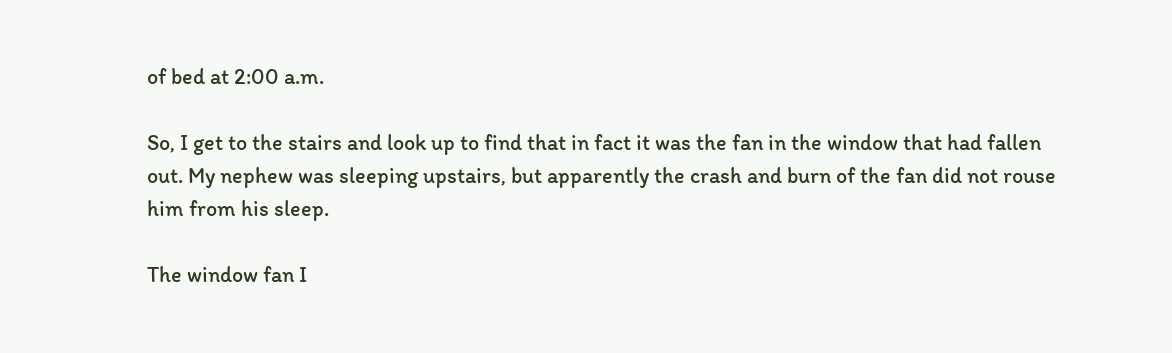of bed at 2:00 a.m.

So, I get to the stairs and look up to find that in fact it was the fan in the window that had fallen out. My nephew was sleeping upstairs, but apparently the crash and burn of the fan did not rouse him from his sleep.

The window fan I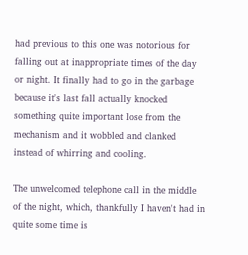had previous to this one was notorious for falling out at inappropriate times of the day or night. It finally had to go in the garbage because it's last fall actually knocked something quite important lose from the mechanism and it wobbled and clanked instead of whirring and cooling.

The unwelcomed telephone call in the middle of the night, which, thankfully I haven't had in quite some time is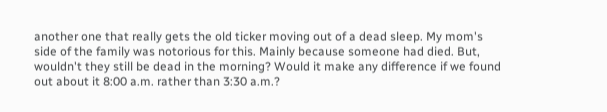another one that really gets the old ticker moving out of a dead sleep. My mom's side of the family was notorious for this. Mainly because someone had died. But, wouldn't they still be dead in the morning? Would it make any difference if we found out about it 8:00 a.m. rather than 3:30 a.m.?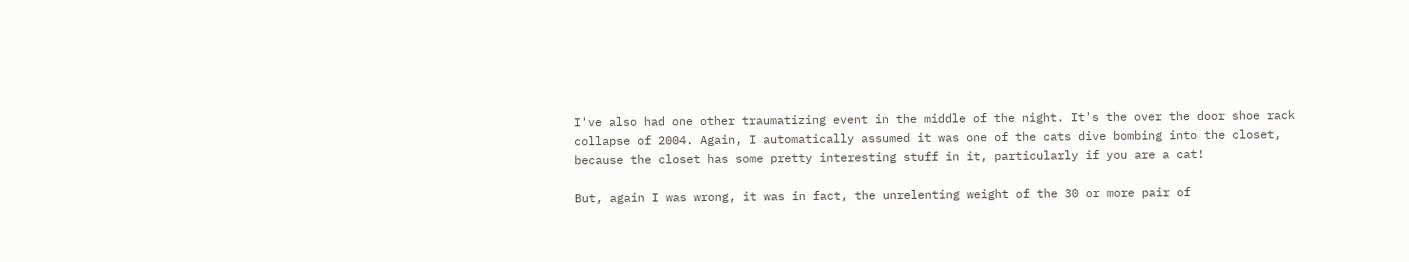I've also had one other traumatizing event in the middle of the night. It's the over the door shoe rack collapse of 2004. Again, I automatically assumed it was one of the cats dive bombing into the closet, because the closet has some pretty interesting stuff in it, particularly if you are a cat!

But, again I was wrong, it was in fact, the unrelenting weight of the 30 or more pair of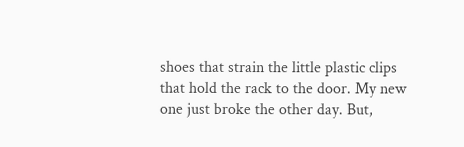shoes that strain the little plastic clips that hold the rack to the door. My new one just broke the other day. But,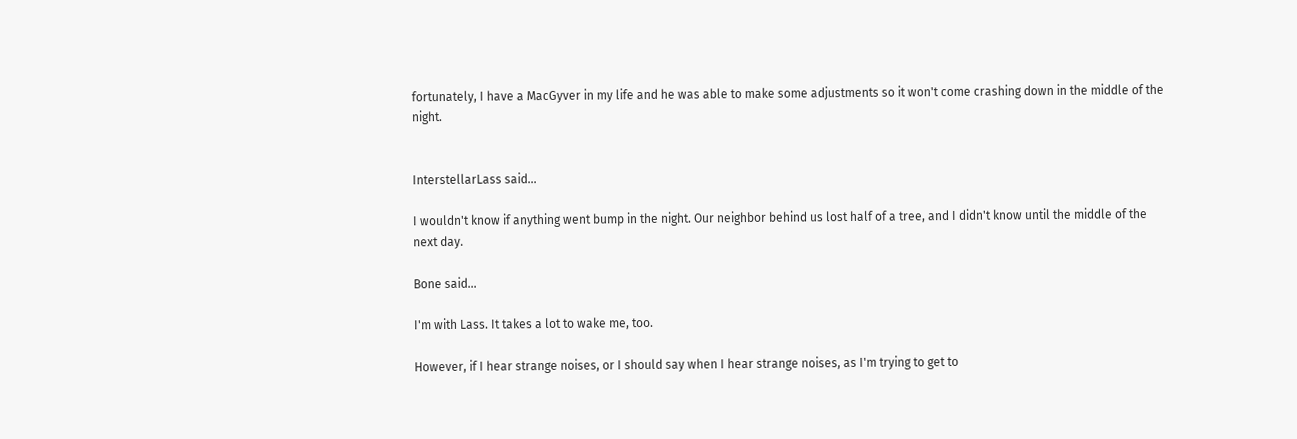fortunately, I have a MacGyver in my life and he was able to make some adjustments so it won't come crashing down in the middle of the night.


InterstellarLass said...

I wouldn't know if anything went bump in the night. Our neighbor behind us lost half of a tree, and I didn't know until the middle of the next day.

Bone said...

I'm with Lass. It takes a lot to wake me, too.

However, if I hear strange noises, or I should say when I hear strange noises, as I'm trying to get to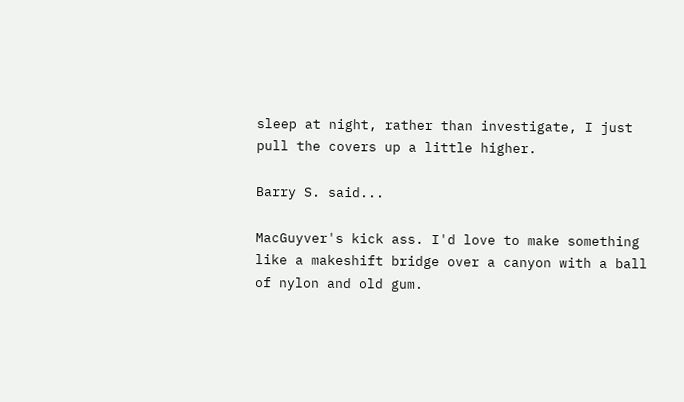sleep at night, rather than investigate, I just pull the covers up a little higher.

Barry S. said...

MacGuyver's kick ass. I'd love to make something like a makeshift bridge over a canyon with a ball of nylon and old gum.